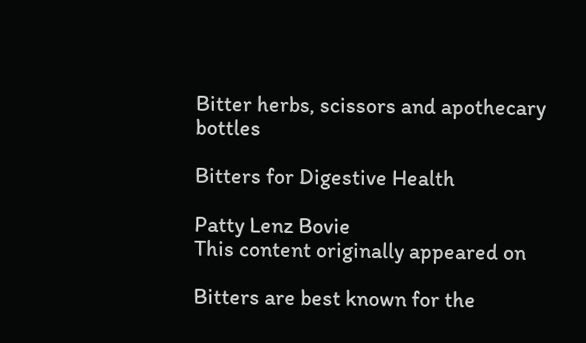Bitter herbs, scissors and apothecary bottles

Bitters for Digestive Health

Patty Lenz Bovie
This content originally appeared on

Bitters are best known for the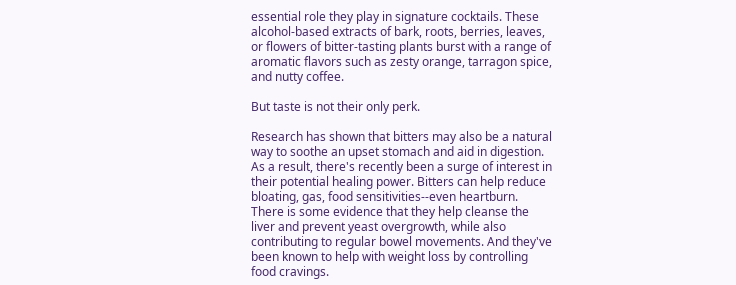essential role they play in signature cocktails. These alcohol-based extracts of bark, roots, berries, leaves, or flowers of bitter-tasting plants burst with a range of aromatic flavors such as zesty orange, tarragon spice, and nutty coffee.

But taste is not their only perk.

Research has shown that bitters may also be a natural way to soothe an upset stomach and aid in digestion. As a result, there's recently been a surge of interest in their potential healing power. Bitters can help reduce bloating, gas, food sensitivities--even heartburn. There is some evidence that they help cleanse the liver and prevent yeast overgrowth, while also contributing to regular bowel movements. And they've been known to help with weight loss by controlling food cravings.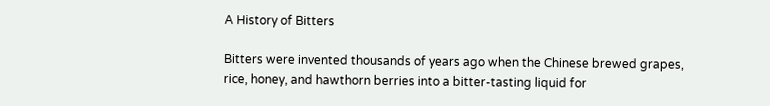A History of Bitters

Bitters were invented thousands of years ago when the Chinese brewed grapes, rice, honey, and hawthorn berries into a bitter-tasting liquid for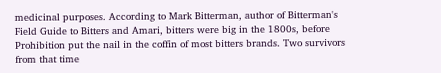medicinal purposes. According to Mark Bitterman, author of Bitterman's Field Guide to Bitters and Amari, bitters were big in the 1800s, before Prohibition put the nail in the coffin of most bitters brands. Two survivors from that time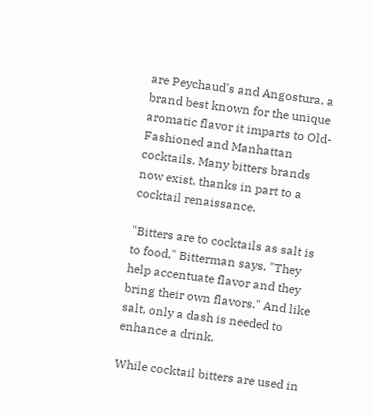are Peychaud's and Angostura, a brand best known for the unique aromatic flavor it imparts to Old-Fashioned and Manhattan cocktails. Many bitters brands now exist, thanks in part to a cocktail renaissance.

"Bitters are to cocktails as salt is to food," Bitterman says. "They help accentuate flavor and they bring their own flavors." And like salt, only a dash is needed to enhance a drink.

While cocktail bitters are used in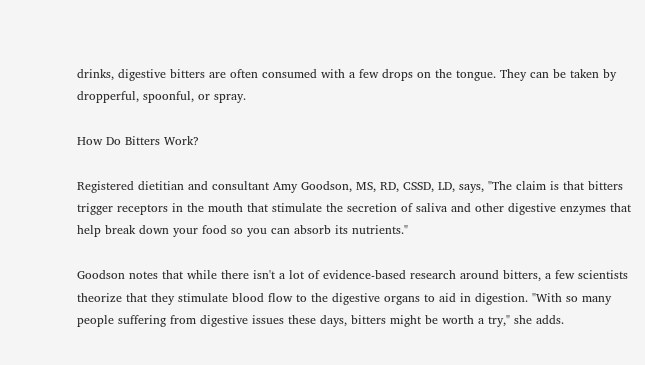drinks, digestive bitters are often consumed with a few drops on the tongue. They can be taken by dropperful, spoonful, or spray.

How Do Bitters Work?

Registered dietitian and consultant Amy Goodson, MS, RD, CSSD, LD, says, "The claim is that bitters trigger receptors in the mouth that stimulate the secretion of saliva and other digestive enzymes that help break down your food so you can absorb its nutrients."

Goodson notes that while there isn't a lot of evidence-based research around bitters, a few scientists theorize that they stimulate blood flow to the digestive organs to aid in digestion. "With so many people suffering from digestive issues these days, bitters might be worth a try," she adds.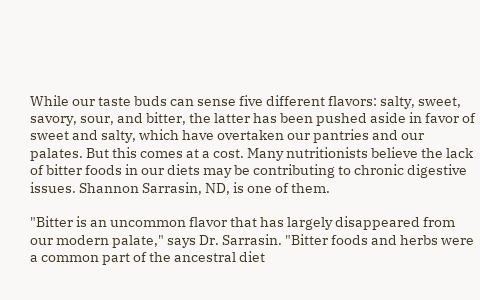While our taste buds can sense five different flavors: salty, sweet, savory, sour, and bitter, the latter has been pushed aside in favor of sweet and salty, which have overtaken our pantries and our palates. But this comes at a cost. Many nutritionists believe the lack of bitter foods in our diets may be contributing to chronic digestive issues. Shannon Sarrasin, ND, is one of them.

"Bitter is an uncommon flavor that has largely disappeared from our modern palate," says Dr. Sarrasin. "Bitter foods and herbs were a common part of the ancestral diet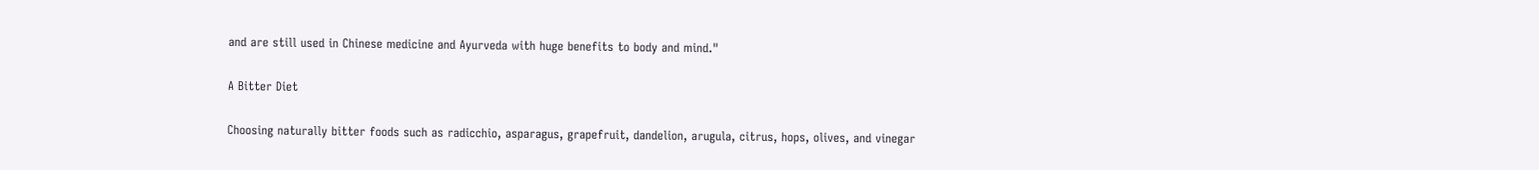and are still used in Chinese medicine and Ayurveda with huge benefits to body and mind."

A Bitter Diet

Choosing naturally bitter foods such as radicchio, asparagus, grapefruit, dandelion, arugula, citrus, hops, olives, and vinegar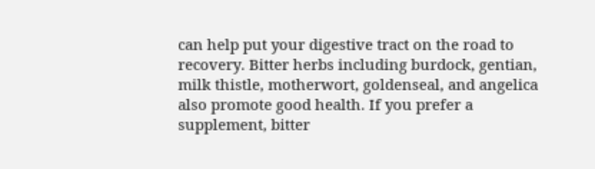can help put your digestive tract on the road to recovery. Bitter herbs including burdock, gentian, milk thistle, motherwort, goldenseal, and angelica also promote good health. If you prefer a supplement, bitter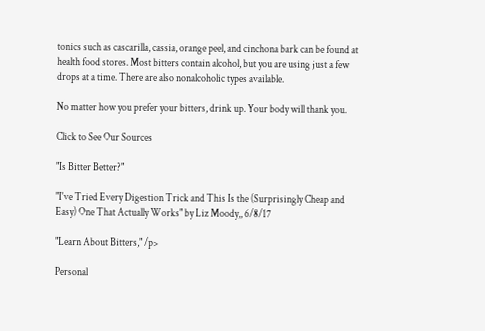tonics such as cascarilla, cassia, orange peel, and cinchona bark can be found at health food stores. Most bitters contain alcohol, but you are using just a few drops at a time. There are also nonalcoholic types available.

No matter how you prefer your bitters, drink up. Your body will thank you.

Click to See Our Sources

"Is Bitter Better?"

"I've Tried Every Digestion Trick and This Is the (Surprisingly Cheap and Easy) One That Actually Works" by Liz Moody,, 6/8/17

"Learn About Bitters," /p>

Personal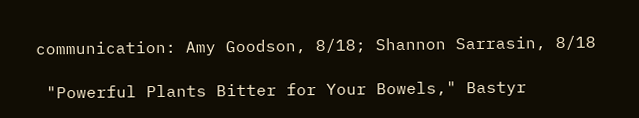communication: Amy Goodson, 8/18; Shannon Sarrasin, 8/18

 "Powerful Plants Bitter for Your Bowels," Bastyr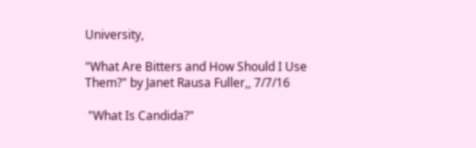University,

"What Are Bitters and How Should I Use Them?" by Janet Rausa Fuller,, 7/7/16

 "What Is Candida?"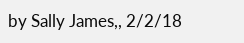by Sally James,, 2/2/18